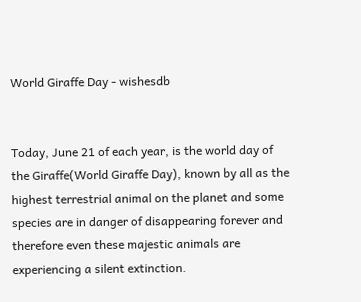World Giraffe Day - wishesdb


Today, June 21 of each year, is the world day of the Giraffe(World Giraffe Day), known by all as the highest terrestrial animal on the planet and some species are in danger of disappearing forever and therefore even these majestic animals are experiencing a silent extinction.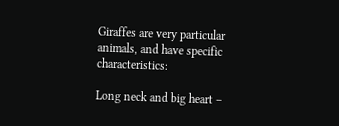Giraffes are very particular animals, and have specific characteristics:

Long neck and big heart –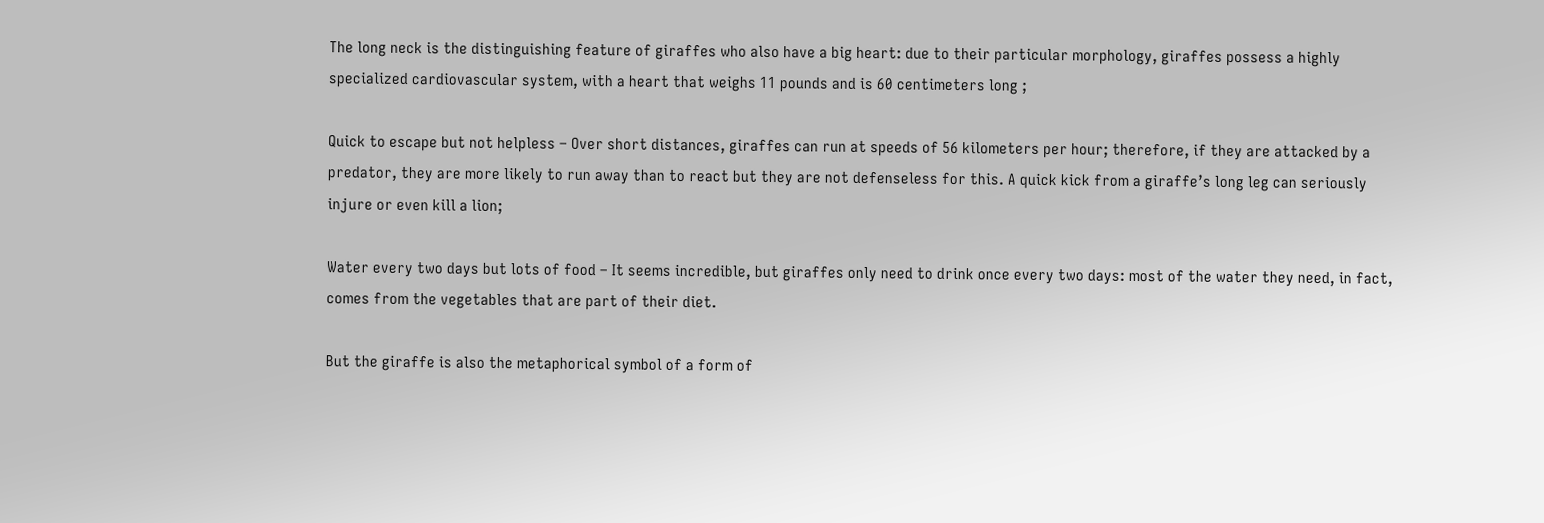The long neck is the distinguishing feature of giraffes who also have a big heart: due to their particular morphology, giraffes possess a highly specialized cardiovascular system, with a heart that weighs 11 pounds and is 60 centimeters long ;

Quick to escape but not helpless – Over short distances, giraffes can run at speeds of 56 kilometers per hour; therefore, if they are attacked by a predator, they are more likely to run away than to react but they are not defenseless for this. A quick kick from a giraffe’s long leg can seriously injure or even kill a lion;

Water every two days but lots of food – It seems incredible, but giraffes only need to drink once every two days: most of the water they need, in fact, comes from the vegetables that are part of their diet.

But the giraffe is also the metaphorical symbol of a form of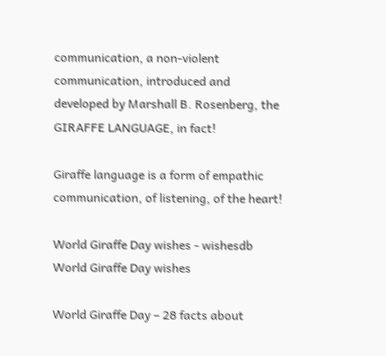communication, a non-violent communication, introduced and developed by Marshall B. Rosenberg, the GIRAFFE LANGUAGE, in fact!

Giraffe language is a form of empathic communication, of listening, of the heart!

World Giraffe Day wishes - wishesdb
World Giraffe Day wishes

World Giraffe Day – 28 facts about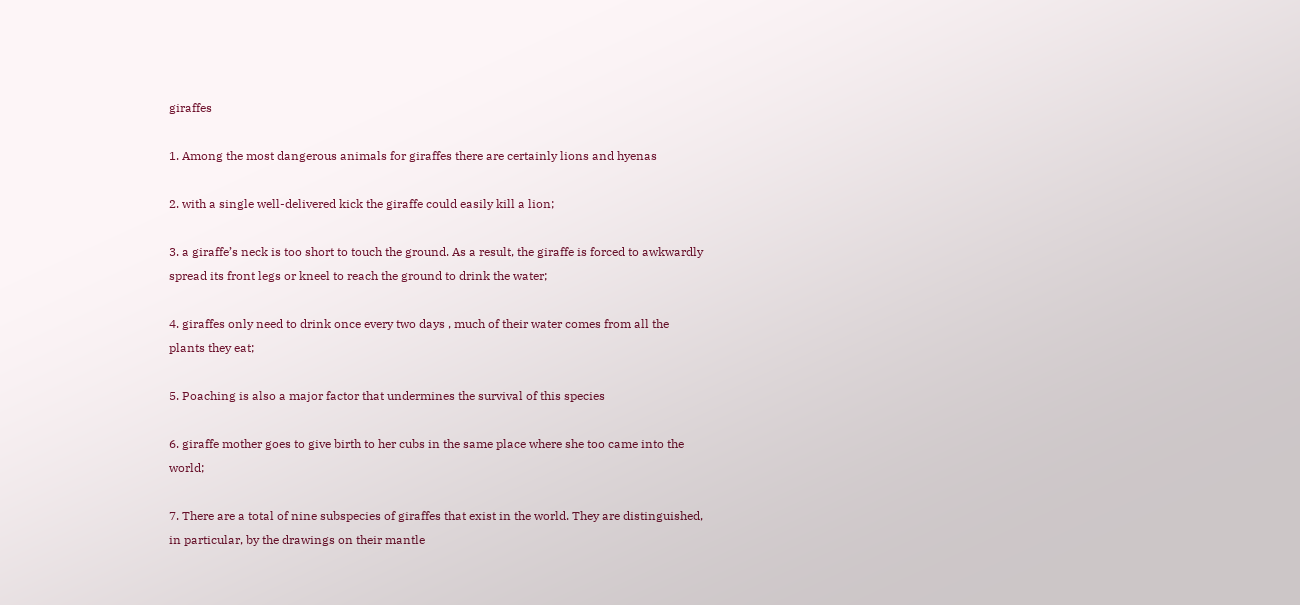giraffes

1. Among the most dangerous animals for giraffes there are certainly lions and hyenas

2. with a single well-delivered kick the giraffe could easily kill a lion;

3. a giraffe’s neck is too short to touch the ground. As a result, the giraffe is forced to awkwardly spread its front legs or kneel to reach the ground to drink the water;

4. giraffes only need to drink once every two days , much of their water comes from all the plants they eat;

5. Poaching is also a major factor that undermines the survival of this species

6. giraffe mother goes to give birth to her cubs in the same place where she too came into the world;

7. There are a total of nine subspecies of giraffes that exist in the world. They are distinguished, in particular, by the drawings on their mantle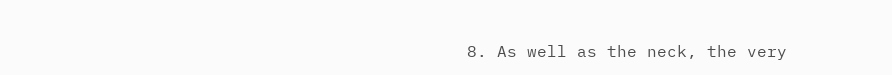8. As well as the neck, the very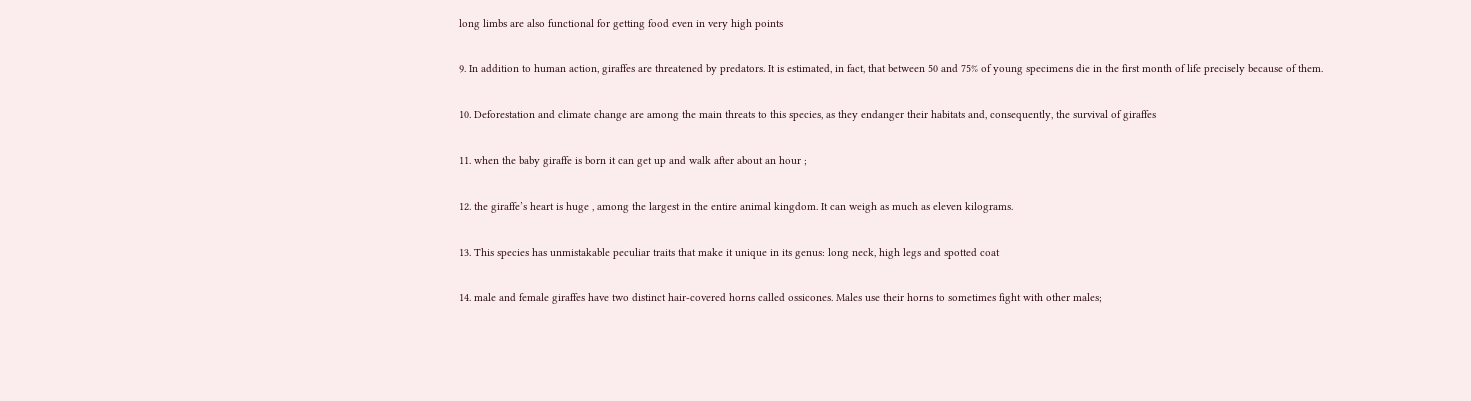long limbs are also functional for getting food even in very high points

9. In addition to human action, giraffes are threatened by predators. It is estimated, in fact, that between 50 and 75% of young specimens die in the first month of life precisely because of them.

10. Deforestation and climate change are among the main threats to this species, as they endanger their habitats and, consequently, the survival of giraffes

11. when the baby giraffe is born it can get up and walk after about an hour ;

12. the giraffe’s heart is huge , among the largest in the entire animal kingdom. It can weigh as much as eleven kilograms.

13. This species has unmistakable peculiar traits that make it unique in its genus: long neck, high legs and spotted coat

14. male and female giraffes have two distinct hair-covered horns called ossicones. Males use their horns to sometimes fight with other males;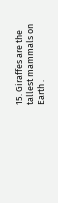15. Giraffes are the tallest mammals on Earth .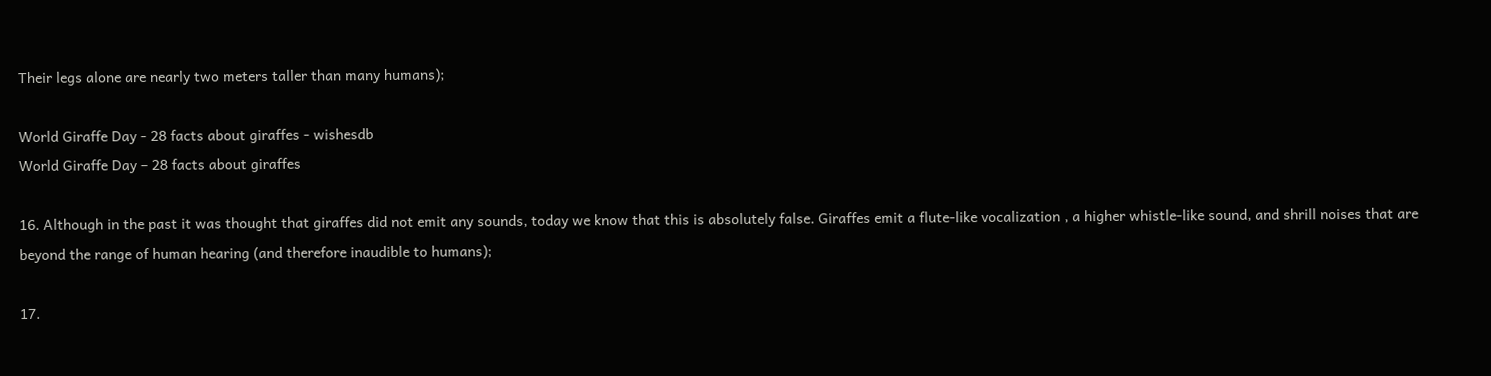Their legs alone are nearly two meters taller than many humans);

World Giraffe Day - 28 facts about giraffes - wishesdb
World Giraffe Day – 28 facts about giraffes

16. Although in the past it was thought that giraffes did not emit any sounds, today we know that this is absolutely false. Giraffes emit a flute-like vocalization , a higher whistle-like sound, and shrill noises that are beyond the range of human hearing (and therefore inaudible to humans);

17.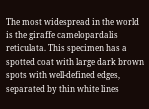The most widespread in the world is the giraffe camelopardalis reticulata. This specimen has a spotted coat with large dark brown spots with well-defined edges, separated by thin white lines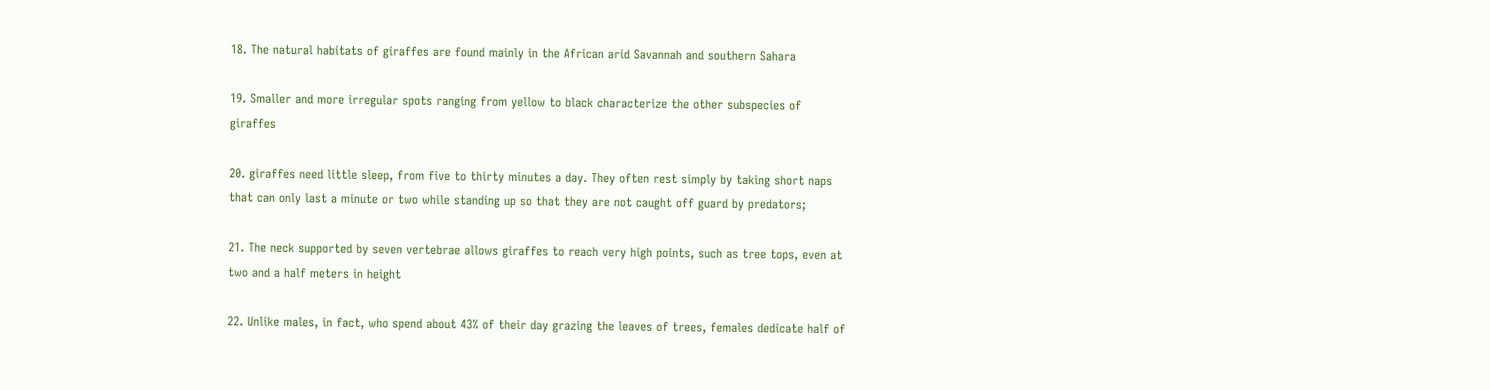18. The natural habitats of giraffes are found mainly in the African arid Savannah and southern Sahara

19. Smaller and more irregular spots ranging from yellow to black characterize the other subspecies of giraffes

20. giraffes need little sleep, from five to thirty minutes a day. They often rest simply by taking short naps that can only last a minute or two while standing up so that they are not caught off guard by predators;

21. The neck supported by seven vertebrae allows giraffes to reach very high points, such as tree tops, even at two and a half meters in height

22. Unlike males, in fact, who spend about 43% of their day grazing the leaves of trees, females dedicate half of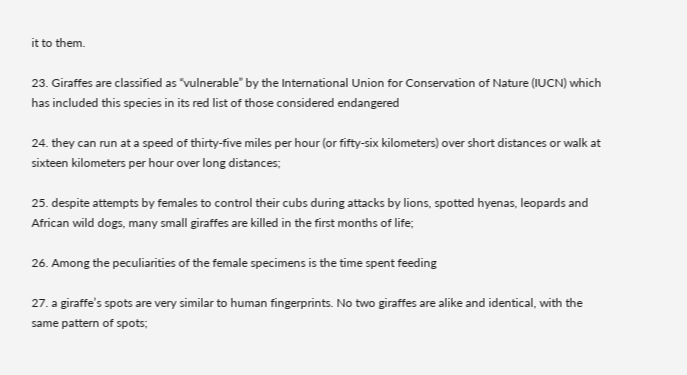it to them.

23. Giraffes are classified as “vulnerable” by the International Union for Conservation of Nature (IUCN) which has included this species in its red list of those considered endangered

24. they can run at a speed of thirty-five miles per hour (or fifty-six kilometers) over short distances or walk at sixteen kilometers per hour over long distances;

25. despite attempts by females to control their cubs during attacks by lions, spotted hyenas, leopards and African wild dogs, many small giraffes are killed in the first months of life;

26. Among the peculiarities of the female specimens is the time spent feeding

27. a giraffe’s spots are very similar to human fingerprints. No two giraffes are alike and identical, with the same pattern of spots;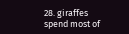28. giraffes spend most of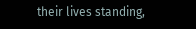their lives standing,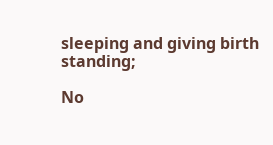sleeping and giving birth standing;

No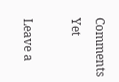Comments Yet

Leave a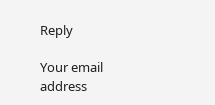Reply

Your email address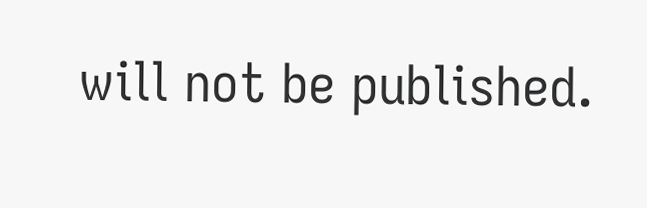will not be published.